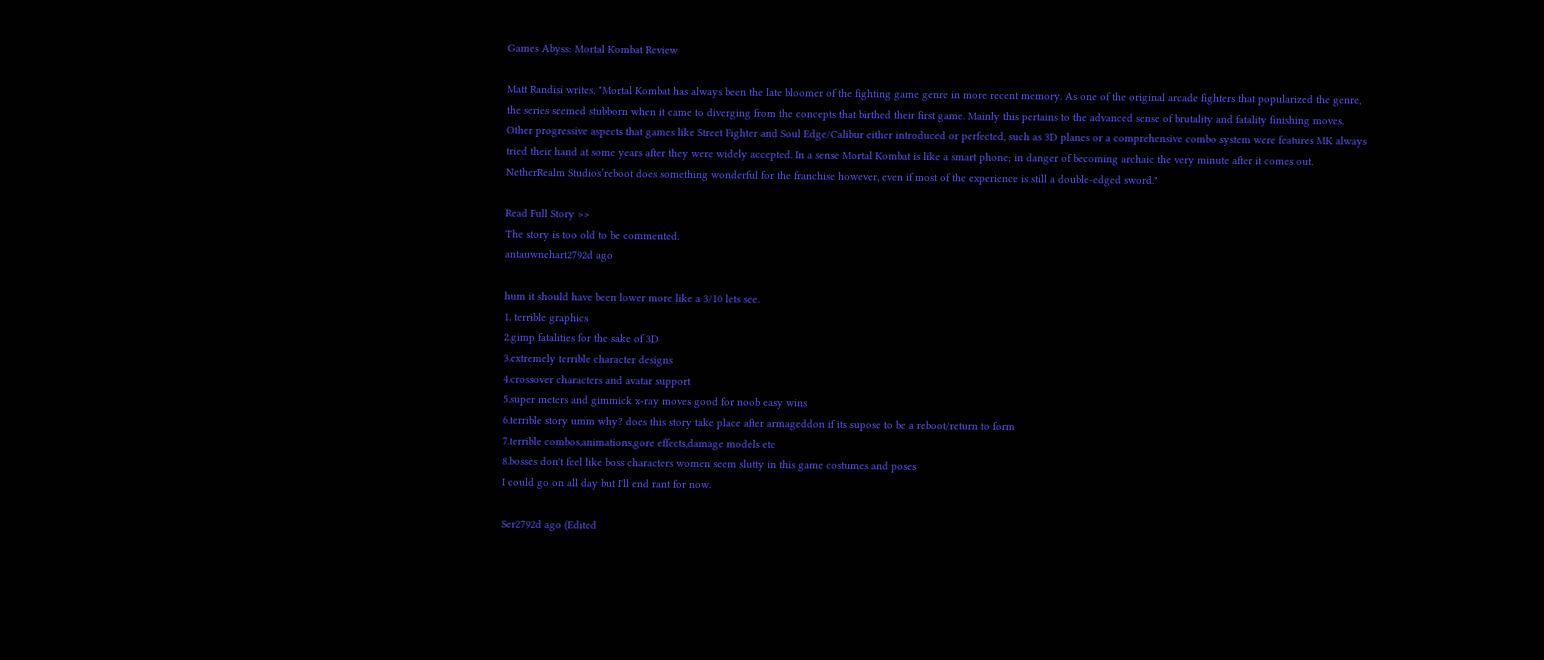Games Abyss: Mortal Kombat Review

Matt Randisi writes, "Mortal Kombat has always been the late bloomer of the fighting game genre in more recent memory. As one of the original arcade fighters that popularized the genre, the series seemed stubborn when it came to diverging from the concepts that birthed their first game. Mainly this pertains to the advanced sense of brutality and fatality finishing moves. Other progressive aspects that games like Street Fighter and Soul Edge/Calibur either introduced or perfected, such as 3D planes or a comprehensive combo system were features MK always tried their hand at some years after they were widely accepted. In a sense Mortal Kombat is like a smart phone; in danger of becoming archaic the very minute after it comes out. NetherRealm Studios’reboot does something wonderful for the franchise however, even if most of the experience is still a double-edged sword."

Read Full Story >>
The story is too old to be commented.
antauwnehart2792d ago

hum it should have been lower more like a 3/10 lets see.
1. terrible graphics
2.gimp fatalities for the sake of 3D
3.extremely terrible character designs
4.crossover characters and avatar support
5.super meters and gimmick x-ray moves good for noob easy wins
6.terrible story umm why? does this story take place after armageddon if its supose to be a reboot/return to form
7.terrible combos,animations,gore effects,damage models etc
8.bosses don't feel like boss characters women seem slutty in this game costumes and poses
I could go on all day but I'll end rant for now.

Ser2792d ago (Edited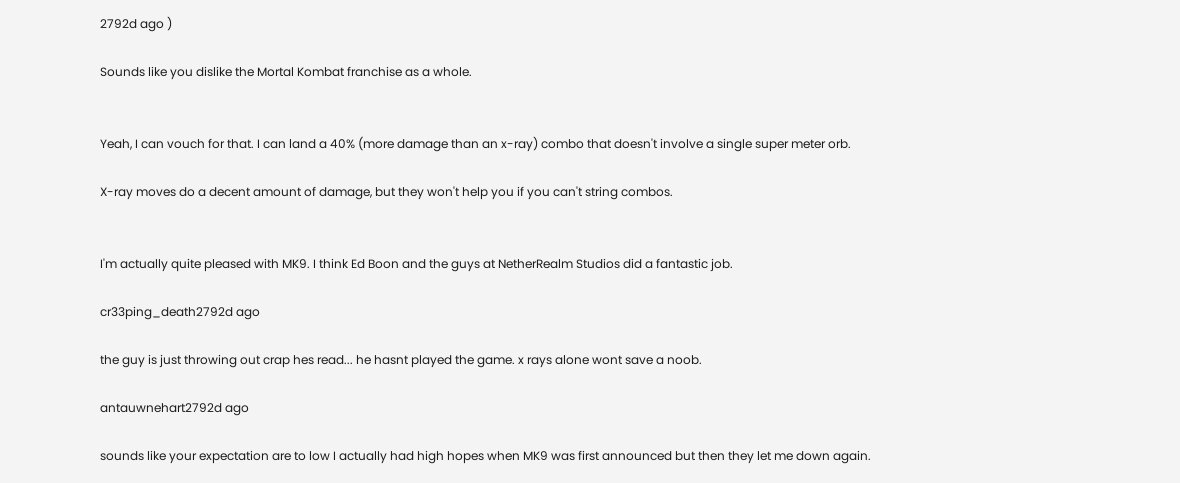2792d ago )

Sounds like you dislike the Mortal Kombat franchise as a whole.


Yeah, I can vouch for that. I can land a 40% (more damage than an x-ray) combo that doesn't involve a single super meter orb.

X-ray moves do a decent amount of damage, but they won't help you if you can't string combos.


I'm actually quite pleased with MK9. I think Ed Boon and the guys at NetherRealm Studios did a fantastic job.

cr33ping_death2792d ago

the guy is just throwing out crap hes read... he hasnt played the game. x rays alone wont save a noob.

antauwnehart2792d ago

sounds like your expectation are to low I actually had high hopes when MK9 was first announced but then they let me down again.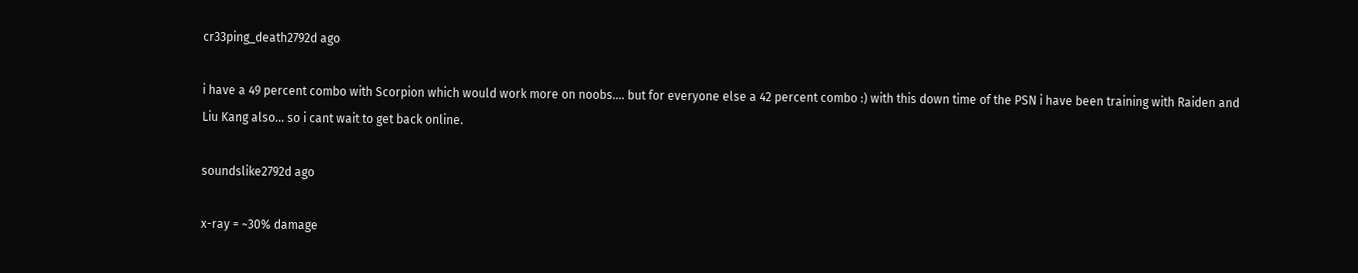cr33ping_death2792d ago

i have a 49 percent combo with Scorpion which would work more on noobs.... but for everyone else a 42 percent combo :) with this down time of the PSN i have been training with Raiden and Liu Kang also... so i cant wait to get back online.

soundslike2792d ago

x-ray = ~30% damage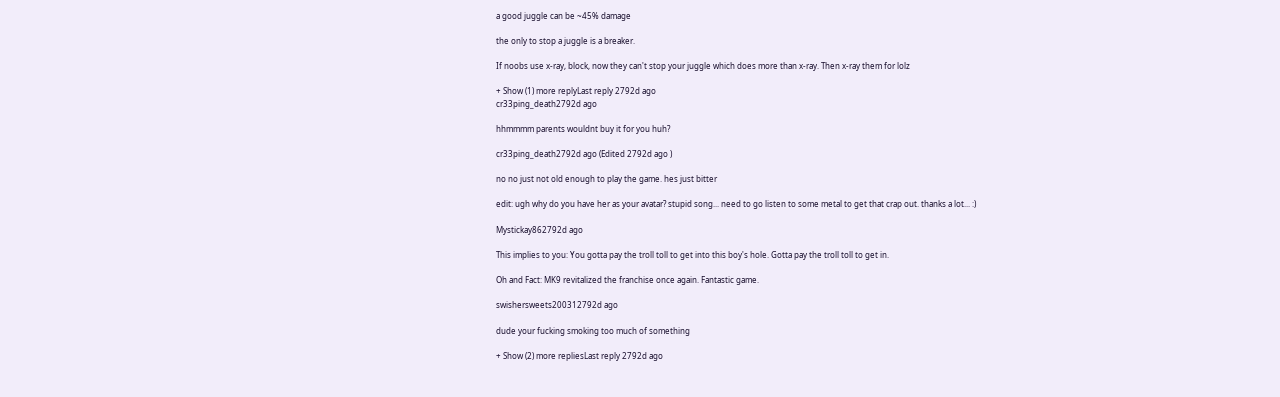a good juggle can be ~45% damage

the only to stop a juggle is a breaker.

If noobs use x-ray, block, now they can't stop your juggle which does more than x-ray. Then x-ray them for lolz

+ Show (1) more replyLast reply 2792d ago
cr33ping_death2792d ago

hhmmmm parents wouldnt buy it for you huh?

cr33ping_death2792d ago (Edited 2792d ago )

no no just not old enough to play the game. hes just bitter

edit: ugh why do you have her as your avatar? stupid song... need to go listen to some metal to get that crap out. thanks a lot... :)

Mystickay862792d ago

This implies to you: You gotta pay the troll toll to get into this boy's hole. Gotta pay the troll toll to get in.

Oh and Fact: MK9 revitalized the franchise once again. Fantastic game.

swishersweets200312792d ago

dude your fucking smoking too much of something

+ Show (2) more repliesLast reply 2792d ago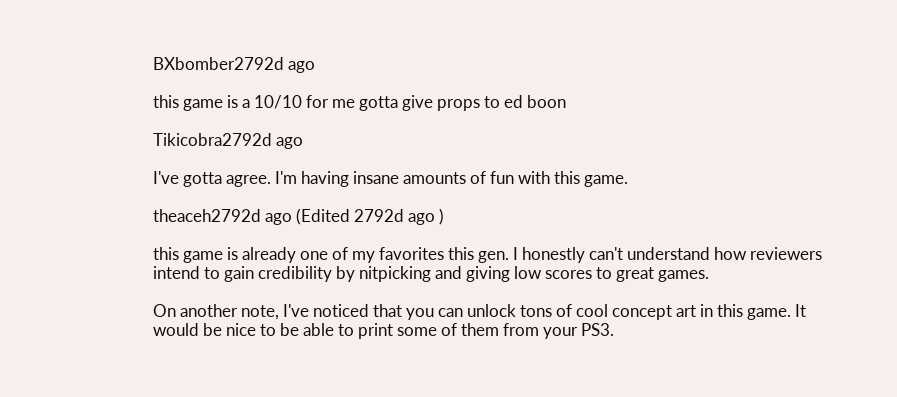BXbomber2792d ago

this game is a 10/10 for me gotta give props to ed boon

Tikicobra2792d ago

I've gotta agree. I'm having insane amounts of fun with this game.

theaceh2792d ago (Edited 2792d ago )

this game is already one of my favorites this gen. I honestly can't understand how reviewers intend to gain credibility by nitpicking and giving low scores to great games.

On another note, I've noticed that you can unlock tons of cool concept art in this game. It would be nice to be able to print some of them from your PS3.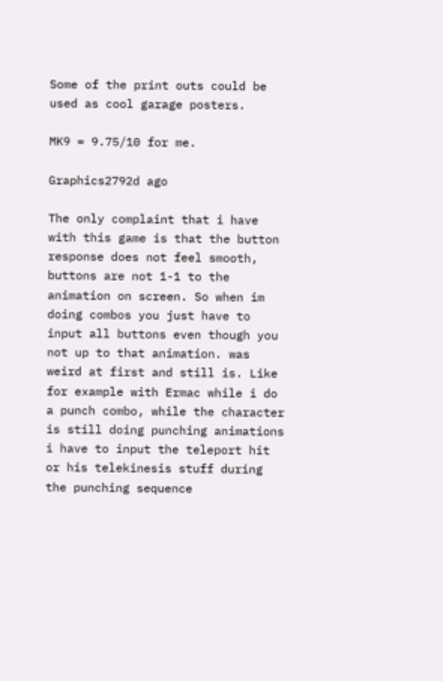Some of the print outs could be used as cool garage posters.

MK9 = 9.75/10 for me.

Graphics2792d ago

The only complaint that i have with this game is that the button response does not feel smooth, buttons are not 1-1 to the animation on screen. So when im doing combos you just have to input all buttons even though you not up to that animation. was weird at first and still is. Like for example with Ermac while i do a punch combo, while the character is still doing punching animations i have to input the teleport hit or his telekinesis stuff during the punching sequence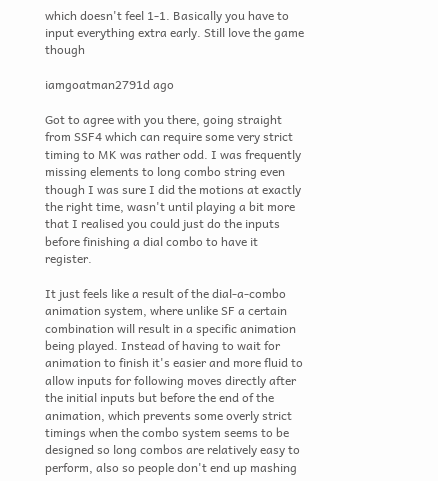which doesn't feel 1-1. Basically you have to input everything extra early. Still love the game though

iamgoatman2791d ago

Got to agree with you there, going straight from SSF4 which can require some very strict timing to MK was rather odd. I was frequently missing elements to long combo string even though I was sure I did the motions at exactly the right time, wasn't until playing a bit more that I realised you could just do the inputs before finishing a dial combo to have it register.

It just feels like a result of the dial-a-combo animation system, where unlike SF a certain combination will result in a specific animation being played. Instead of having to wait for animation to finish it's easier and more fluid to allow inputs for following moves directly after the initial inputs but before the end of the animation, which prevents some overly strict timings when the combo system seems to be designed so long combos are relatively easy to perform, also so people don't end up mashing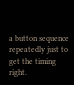a button sequence repeatedly just to get the timing right.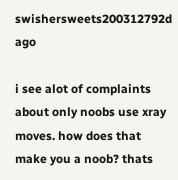swishersweets200312792d ago

i see alot of complaints about only noobs use xray moves. how does that make you a noob? thats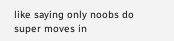like saying only noobs do super moves in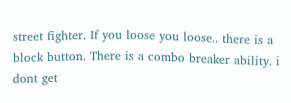street fighter. If you loose you loose.. there is a block button. There is a combo breaker ability. i dont get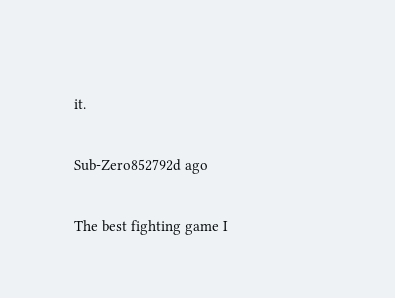it.

Sub-Zero852792d ago

The best fighting game I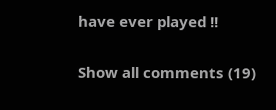have ever played !!

Show all comments (19)